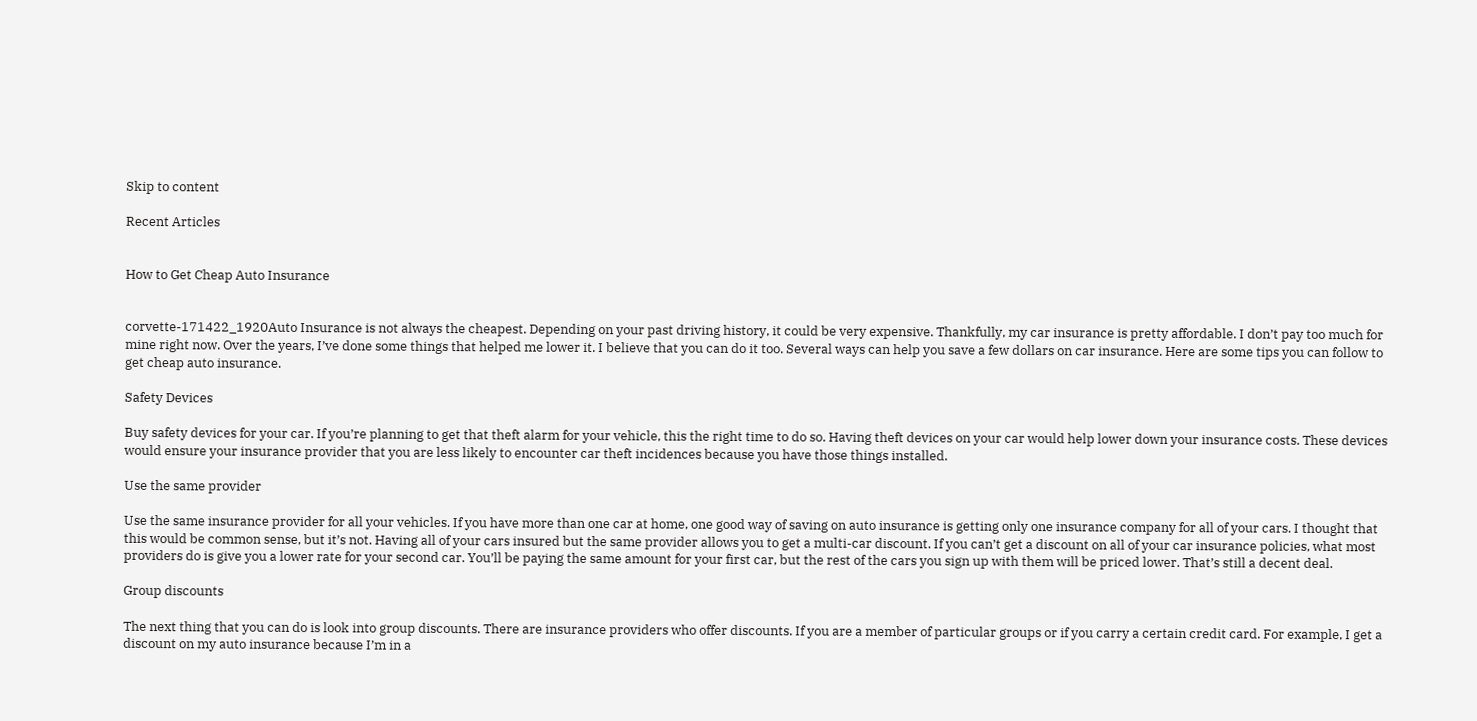Skip to content

Recent Articles


How to Get Cheap Auto Insurance


corvette-171422_1920Auto Insurance is not always the cheapest. Depending on your past driving history, it could be very expensive. Thankfully, my car insurance is pretty affordable. I don’t pay too much for mine right now. Over the years, I’ve done some things that helped me lower it. I believe that you can do it too. Several ways can help you save a few dollars on car insurance. Here are some tips you can follow to get cheap auto insurance.

Safety Devices

Buy safety devices for your car. If you’re planning to get that theft alarm for your vehicle, this the right time to do so. Having theft devices on your car would help lower down your insurance costs. These devices would ensure your insurance provider that you are less likely to encounter car theft incidences because you have those things installed.

Use the same provider

Use the same insurance provider for all your vehicles. If you have more than one car at home, one good way of saving on auto insurance is getting only one insurance company for all of your cars. I thought that this would be common sense, but it’s not. Having all of your cars insured but the same provider allows you to get a multi-car discount. If you can’t get a discount on all of your car insurance policies, what most providers do is give you a lower rate for your second car. You’ll be paying the same amount for your first car, but the rest of the cars you sign up with them will be priced lower. That’s still a decent deal.

Group discounts

The next thing that you can do is look into group discounts. There are insurance providers who offer discounts. If you are a member of particular groups or if you carry a certain credit card. For example, I get a discount on my auto insurance because I’m in a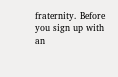fraternity. Before you sign up with an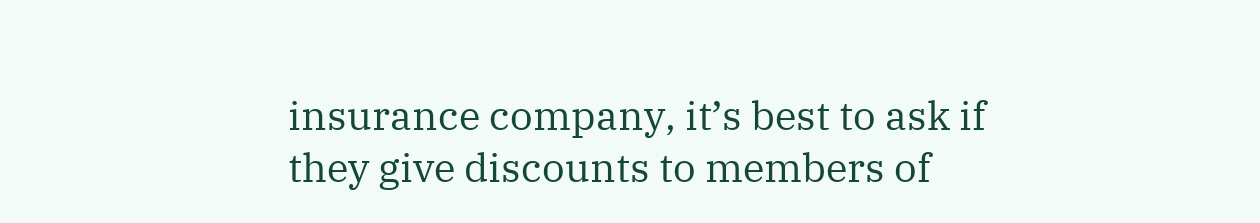insurance company, it’s best to ask if they give discounts to members of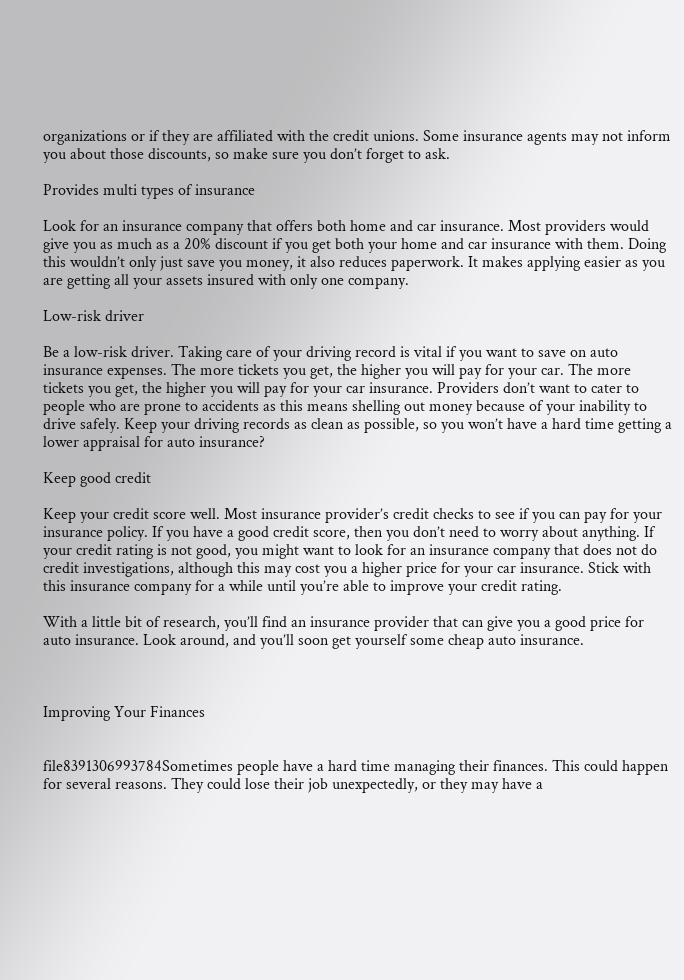organizations or if they are affiliated with the credit unions. Some insurance agents may not inform you about those discounts, so make sure you don’t forget to ask.

Provides multi types of insurance

Look for an insurance company that offers both home and car insurance. Most providers would give you as much as a 20% discount if you get both your home and car insurance with them. Doing this wouldn’t only just save you money, it also reduces paperwork. It makes applying easier as you are getting all your assets insured with only one company.

Low-risk driver

Be a low-risk driver. Taking care of your driving record is vital if you want to save on auto insurance expenses. The more tickets you get, the higher you will pay for your car. The more tickets you get, the higher you will pay for your car insurance. Providers don’t want to cater to people who are prone to accidents as this means shelling out money because of your inability to drive safely. Keep your driving records as clean as possible, so you won’t have a hard time getting a lower appraisal for auto insurance?

Keep good credit

Keep your credit score well. Most insurance provider’s credit checks to see if you can pay for your insurance policy. If you have a good credit score, then you don’t need to worry about anything. If your credit rating is not good, you might want to look for an insurance company that does not do credit investigations, although this may cost you a higher price for your car insurance. Stick with this insurance company for a while until you’re able to improve your credit rating.

With a little bit of research, you’ll find an insurance provider that can give you a good price for auto insurance. Look around, and you’ll soon get yourself some cheap auto insurance.



Improving Your Finances


file8391306993784Sometimes people have a hard time managing their finances. This could happen for several reasons. They could lose their job unexpectedly, or they may have a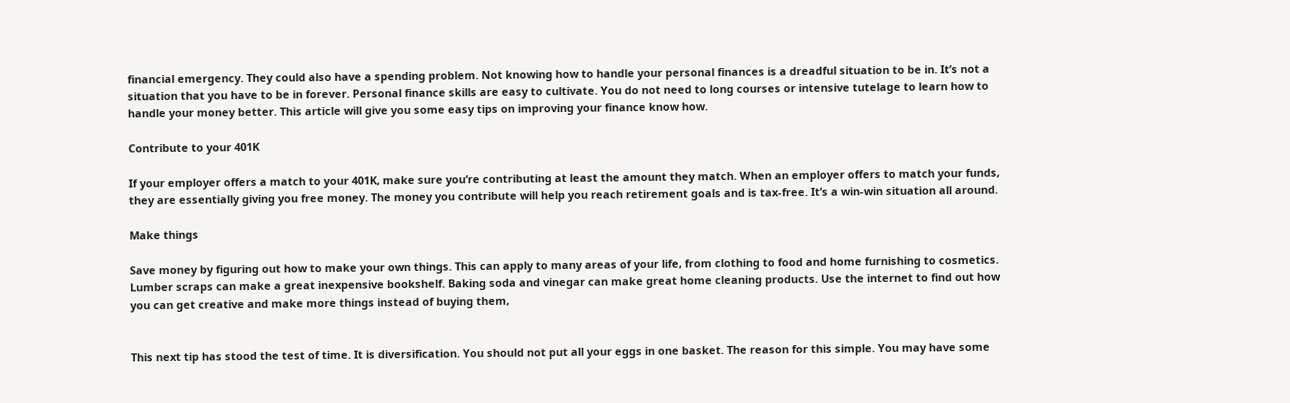financial emergency. They could also have a spending problem. Not knowing how to handle your personal finances is a dreadful situation to be in. It’s not a situation that you have to be in forever. Personal finance skills are easy to cultivate. You do not need to long courses or intensive tutelage to learn how to handle your money better. This article will give you some easy tips on improving your finance know how.

Contribute to your 401K

If your employer offers a match to your 401K, make sure you’re contributing at least the amount they match. When an employer offers to match your funds, they are essentially giving you free money. The money you contribute will help you reach retirement goals and is tax-free. It’s a win-win situation all around.

Make things

Save money by figuring out how to make your own things. This can apply to many areas of your life, from clothing to food and home furnishing to cosmetics. Lumber scraps can make a great inexpensive bookshelf. Baking soda and vinegar can make great home cleaning products. Use the internet to find out how you can get creative and make more things instead of buying them,


This next tip has stood the test of time. It is diversification. You should not put all your eggs in one basket. The reason for this simple. You may have some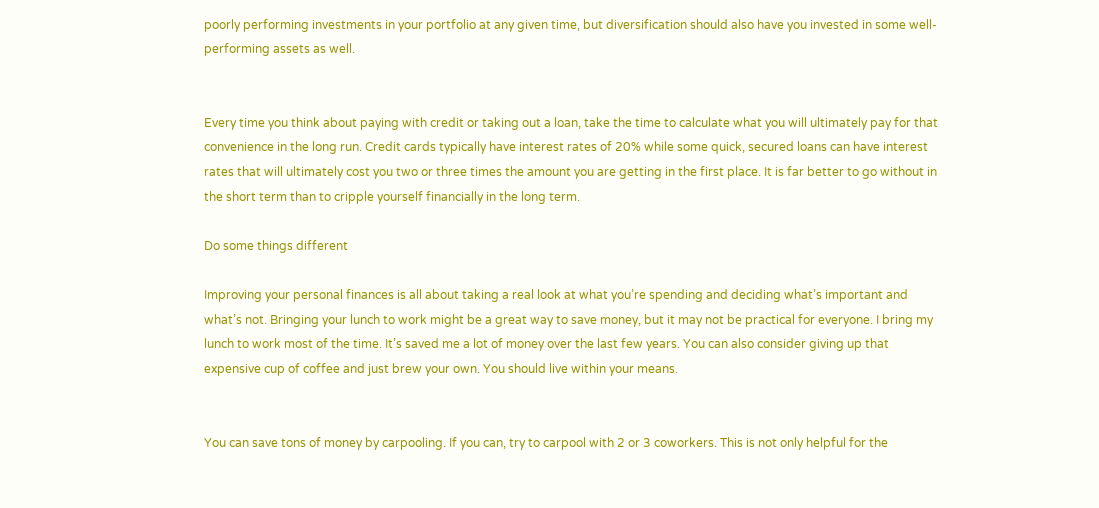poorly performing investments in your portfolio at any given time, but diversification should also have you invested in some well-performing assets as well.


Every time you think about paying with credit or taking out a loan, take the time to calculate what you will ultimately pay for that convenience in the long run. Credit cards typically have interest rates of 20% while some quick, secured loans can have interest rates that will ultimately cost you two or three times the amount you are getting in the first place. It is far better to go without in the short term than to cripple yourself financially in the long term.

Do some things different

Improving your personal finances is all about taking a real look at what you’re spending and deciding what’s important and what’s not. Bringing your lunch to work might be a great way to save money, but it may not be practical for everyone. I bring my lunch to work most of the time. It’s saved me a lot of money over the last few years. You can also consider giving up that expensive cup of coffee and just brew your own. You should live within your means.


You can save tons of money by carpooling. If you can, try to carpool with 2 or 3 coworkers. This is not only helpful for the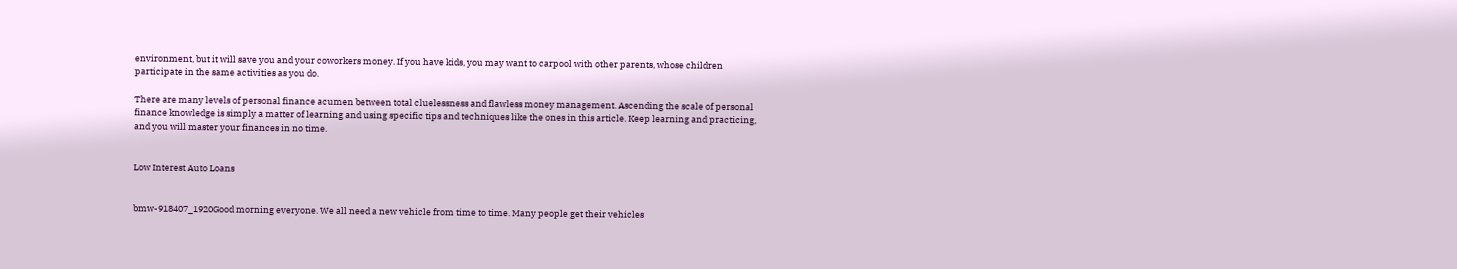environment, but it will save you and your coworkers money. If you have kids, you may want to carpool with other parents, whose children participate in the same activities as you do.

There are many levels of personal finance acumen between total cluelessness and flawless money management. Ascending the scale of personal finance knowledge is simply a matter of learning and using specific tips and techniques like the ones in this article. Keep learning and practicing, and you will master your finances in no time.


Low Interest Auto Loans


bmw-918407_1920Good morning everyone. We all need a new vehicle from time to time. Many people get their vehicles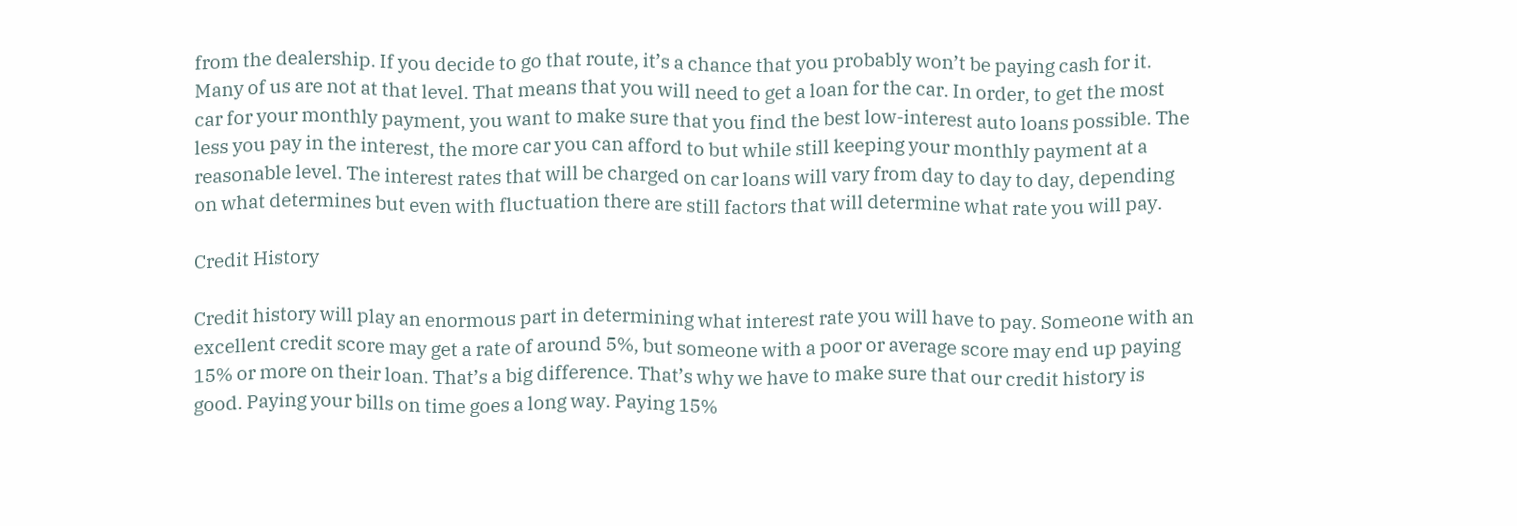from the dealership. If you decide to go that route, it’s a chance that you probably won’t be paying cash for it. Many of us are not at that level. That means that you will need to get a loan for the car. In order, to get the most car for your monthly payment, you want to make sure that you find the best low-interest auto loans possible. The less you pay in the interest, the more car you can afford to but while still keeping your monthly payment at a reasonable level. The interest rates that will be charged on car loans will vary from day to day to day, depending on what determines but even with fluctuation there are still factors that will determine what rate you will pay.

Credit History

Credit history will play an enormous part in determining what interest rate you will have to pay. Someone with an excellent credit score may get a rate of around 5%, but someone with a poor or average score may end up paying 15% or more on their loan. That’s a big difference. That’s why we have to make sure that our credit history is good. Paying your bills on time goes a long way. Paying 15%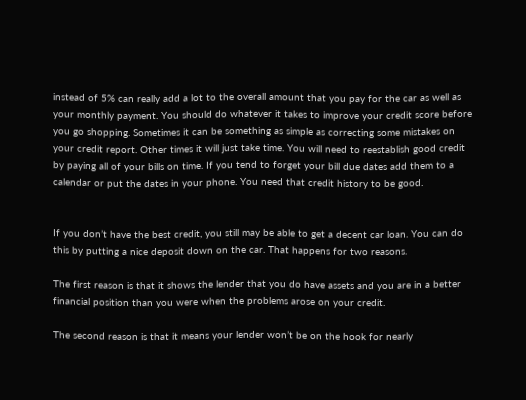instead of 5% can really add a lot to the overall amount that you pay for the car as well as your monthly payment. You should do whatever it takes to improve your credit score before you go shopping. Sometimes it can be something as simple as correcting some mistakes on your credit report. Other times it will just take time. You will need to reestablish good credit by paying all of your bills on time. If you tend to forget your bill due dates add them to a calendar or put the dates in your phone. You need that credit history to be good.


If you don’t have the best credit, you still may be able to get a decent car loan. You can do this by putting a nice deposit down on the car. That happens for two reasons.

The first reason is that it shows the lender that you do have assets and you are in a better financial position than you were when the problems arose on your credit.

The second reason is that it means your lender won’t be on the hook for nearly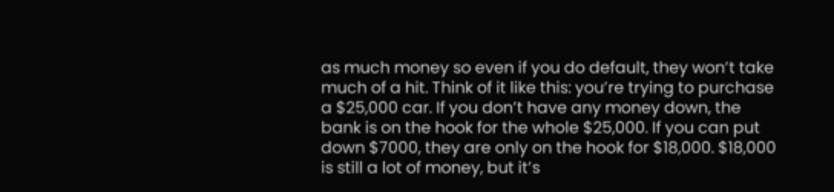as much money so even if you do default, they won’t take much of a hit. Think of it like this: you’re trying to purchase a $25,000 car. If you don’t have any money down, the bank is on the hook for the whole $25,000. If you can put down $7000, they are only on the hook for $18,000. $18,000 is still a lot of money, but it’s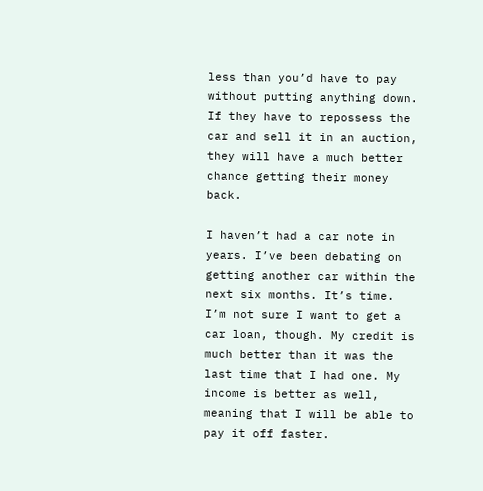less than you’d have to pay without putting anything down. If they have to repossess the car and sell it in an auction, they will have a much better chance getting their money back.

I haven’t had a car note in years. I’ve been debating on getting another car within the next six months. It’s time. I’m not sure I want to get a car loan, though. My credit is much better than it was the last time that I had one. My income is better as well, meaning that I will be able to pay it off faster.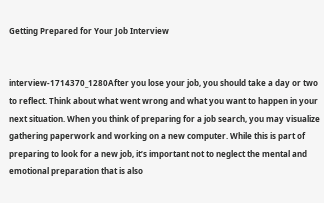Getting Prepared for Your Job Interview


interview-1714370_1280After you lose your job, you should take a day or two to reflect. Think about what went wrong and what you want to happen in your next situation. When you think of preparing for a job search, you may visualize gathering paperwork and working on a new computer. While this is part of preparing to look for a new job, it’s important not to neglect the mental and emotional preparation that is also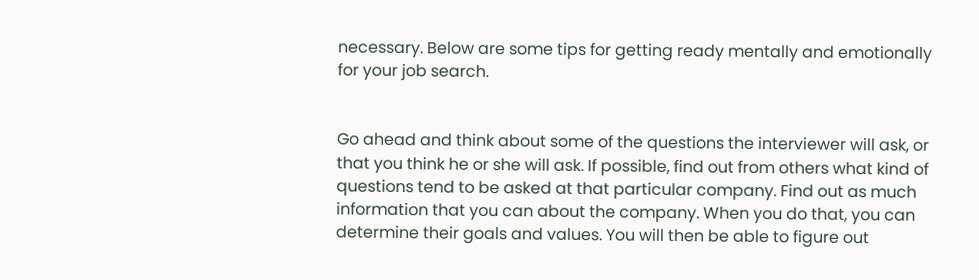necessary. Below are some tips for getting ready mentally and emotionally for your job search.


Go ahead and think about some of the questions the interviewer will ask, or that you think he or she will ask. If possible, find out from others what kind of questions tend to be asked at that particular company. Find out as much information that you can about the company. When you do that, you can determine their goals and values. You will then be able to figure out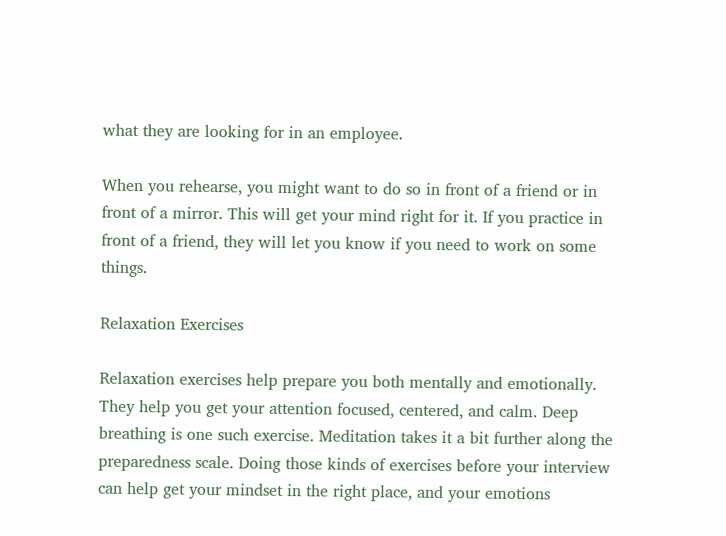what they are looking for in an employee.

When you rehearse, you might want to do so in front of a friend or in front of a mirror. This will get your mind right for it. If you practice in front of a friend, they will let you know if you need to work on some things.

Relaxation Exercises

Relaxation exercises help prepare you both mentally and emotionally. They help you get your attention focused, centered, and calm. Deep breathing is one such exercise. Meditation takes it a bit further along the preparedness scale. Doing those kinds of exercises before your interview can help get your mindset in the right place, and your emotions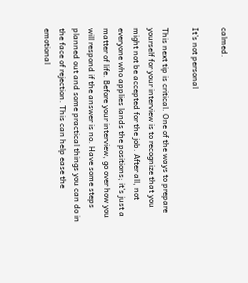calmed.

It’s not personal

This next tip is critical. One of the ways to prepare yourself for your interview is to recognize that you might not be accepted for the job. After all, not everyone who applies lands the positions; it’s just a matter of life. Before your interview, go over how you will respond if the answer is no. Have some steps planned out and some practical things you can do in the face of rejection. This can help ease the emotional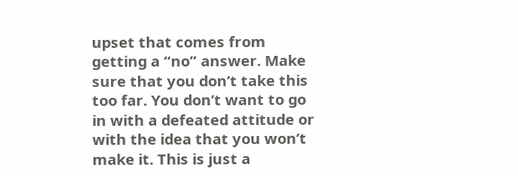upset that comes from getting a “no” answer. Make sure that you don’t take this too far. You don’t want to go in with a defeated attitude or with the idea that you won’t make it. This is just a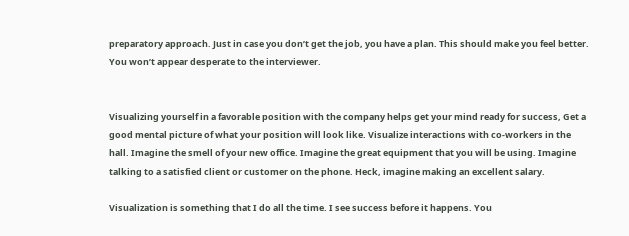preparatory approach. Just in case you don’t get the job, you have a plan. This should make you feel better. You won’t appear desperate to the interviewer.


Visualizing yourself in a favorable position with the company helps get your mind ready for success, Get a good mental picture of what your position will look like. Visualize interactions with co-workers in the hall. Imagine the smell of your new office. Imagine the great equipment that you will be using. Imagine talking to a satisfied client or customer on the phone. Heck, imagine making an excellent salary.

Visualization is something that I do all the time. I see success before it happens. You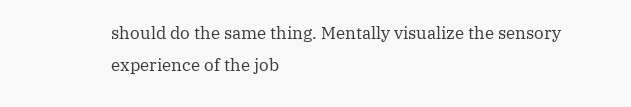should do the same thing. Mentally visualize the sensory experience of the job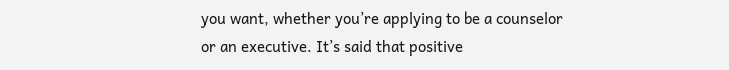you want, whether you’re applying to be a counselor or an executive. It’s said that positive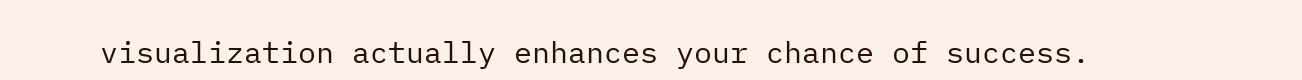visualization actually enhances your chance of success.